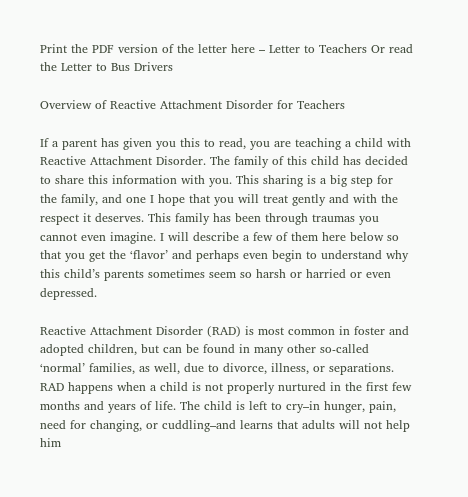Print the PDF version of the letter here – Letter to Teachers Or read the Letter to Bus Drivers

Overview of Reactive Attachment Disorder for Teachers

If a parent has given you this to read, you are teaching a child with Reactive Attachment Disorder. The family of this child has decided to share this information with you. This sharing is a big step for the family, and one I hope that you will treat gently and with the respect it deserves. This family has been through traumas you cannot even imagine. I will describe a few of them here below so that you get the ‘flavor’ and perhaps even begin to understand why this child’s parents sometimes seem so harsh or harried or even depressed.

Reactive Attachment Disorder (RAD) is most common in foster and adopted children, but can be found in many other so-called ‘normal’ families, as well, due to divorce, illness, or separations. RAD happens when a child is not properly nurtured in the first few months and years of life. The child is left to cry–in hunger, pain, need for changing, or cuddling–and learns that adults will not help him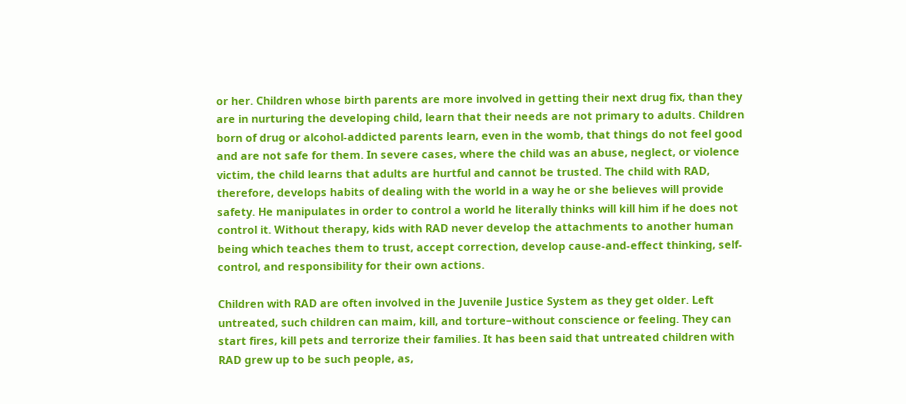or her. Children whose birth parents are more involved in getting their next drug fix, than they are in nurturing the developing child, learn that their needs are not primary to adults. Children born of drug or alcohol-addicted parents learn, even in the womb, that things do not feel good and are not safe for them. In severe cases, where the child was an abuse, neglect, or violence victim, the child learns that adults are hurtful and cannot be trusted. The child with RAD, therefore, develops habits of dealing with the world in a way he or she believes will provide safety. He manipulates in order to control a world he literally thinks will kill him if he does not control it. Without therapy, kids with RAD never develop the attachments to another human being which teaches them to trust, accept correction, develop cause-and-effect thinking, self-control, and responsibility for their own actions.

Children with RAD are often involved in the Juvenile Justice System as they get older. Left untreated, such children can maim, kill, and torture–without conscience or feeling. They can start fires, kill pets and terrorize their families. It has been said that untreated children with RAD grew up to be such people, as,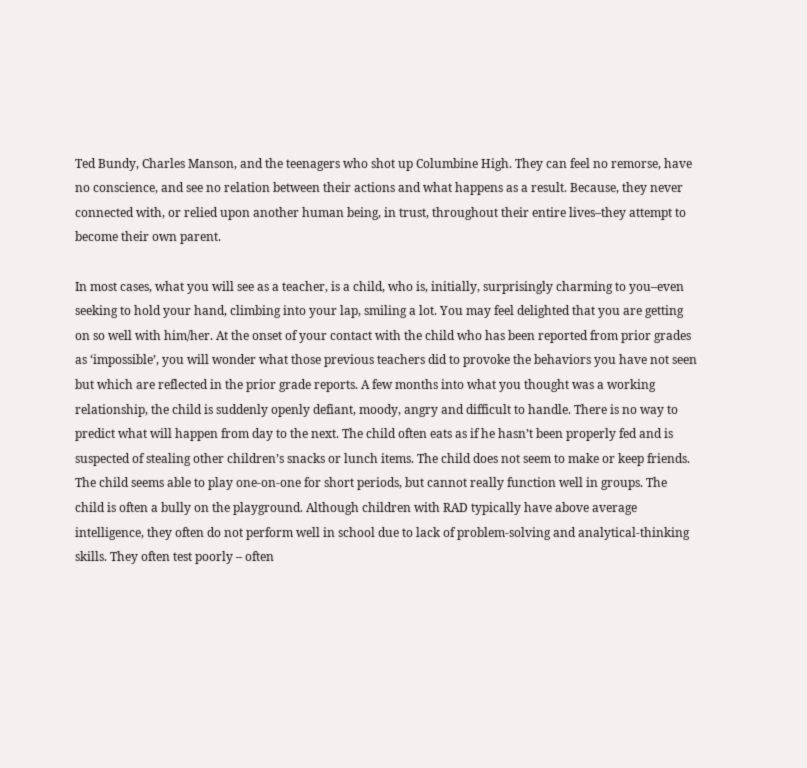Ted Bundy, Charles Manson, and the teenagers who shot up Columbine High. They can feel no remorse, have no conscience, and see no relation between their actions and what happens as a result. Because, they never connected with, or relied upon another human being, in trust, throughout their entire lives–they attempt to become their own parent.

In most cases, what you will see as a teacher, is a child, who is, initially, surprisingly charming to you–even seeking to hold your hand, climbing into your lap, smiling a lot. You may feel delighted that you are getting on so well with him/her. At the onset of your contact with the child who has been reported from prior grades as ‘impossible’, you will wonder what those previous teachers did to provoke the behaviors you have not seen but which are reflected in the prior grade reports. A few months into what you thought was a working relationship, the child is suddenly openly defiant, moody, angry and difficult to handle. There is no way to predict what will happen from day to the next. The child often eats as if he hasn’t been properly fed and is suspected of stealing other children’s snacks or lunch items. The child does not seem to make or keep friends. The child seems able to play one-on-one for short periods, but cannot really function well in groups. The child is often a bully on the playground. Although children with RAD typically have above average intelligence, they often do not perform well in school due to lack of problem-solving and analytical-thinking skills. They often test poorly – often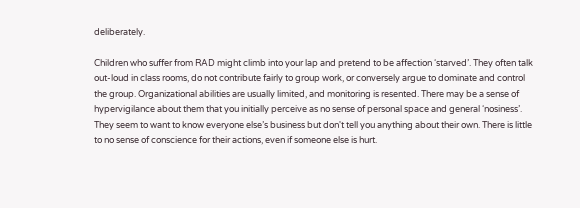deliberately.

Children who suffer from RAD might climb into your lap and pretend to be affection ‘starved’. They often talk out-loud in class rooms, do not contribute fairly to group work, or conversely argue to dominate and control the group. Organizational abilities are usually limited, and monitoring is resented. There may be a sense of hypervigilance about them that you initially perceive as no sense of personal space and general ‘nosiness’. They seem to want to know everyone else’s business but don't tell you anything about their own. There is little to no sense of conscience for their actions, even if someone else is hurt.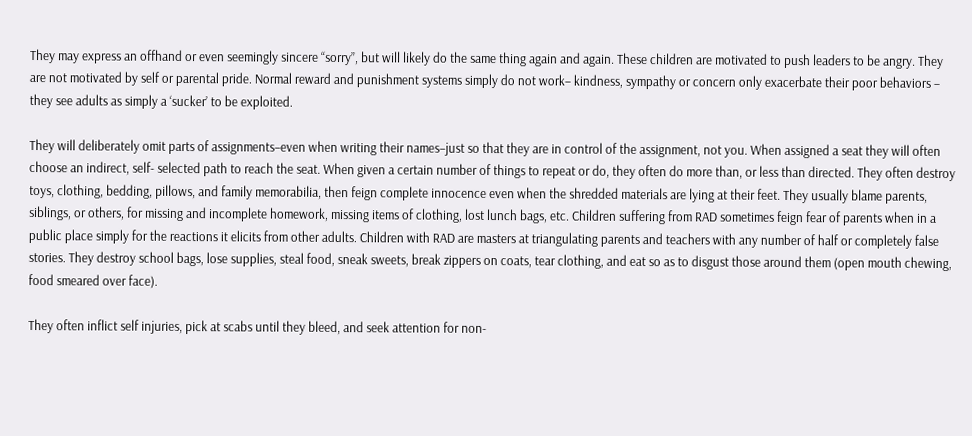They may express an offhand or even seemingly sincere “sorry”, but will likely do the same thing again and again. These children are motivated to push leaders to be angry. They are not motivated by self or parental pride. Normal reward and punishment systems simply do not work– kindness, sympathy or concern only exacerbate their poor behaviors – they see adults as simply a ‘sucker’ to be exploited.

They will deliberately omit parts of assignments–even when writing their names–just so that they are in control of the assignment, not you. When assigned a seat they will often choose an indirect, self- selected path to reach the seat. When given a certain number of things to repeat or do, they often do more than, or less than directed. They often destroy toys, clothing, bedding, pillows, and family memorabilia, then feign complete innocence even when the shredded materials are lying at their feet. They usually blame parents, siblings, or others, for missing and incomplete homework, missing items of clothing, lost lunch bags, etc. Children suffering from RAD sometimes feign fear of parents when in a public place simply for the reactions it elicits from other adults. Children with RAD are masters at triangulating parents and teachers with any number of half or completely false stories. They destroy school bags, lose supplies, steal food, sneak sweets, break zippers on coats, tear clothing, and eat so as to disgust those around them (open mouth chewing, food smeared over face).

They often inflict self injuries, pick at scabs until they bleed, and seek attention for non-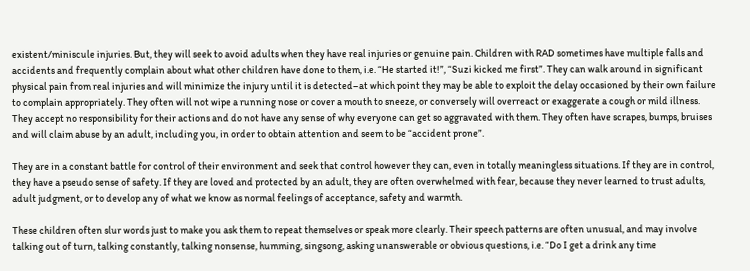existent/miniscule injuries. But, they will seek to avoid adults when they have real injuries or genuine pain. Children with RAD sometimes have multiple falls and accidents and frequently complain about what other children have done to them, i.e. “He started it!”, “Suzi kicked me first”. They can walk around in significant physical pain from real injuries and will minimize the injury until it is detected–at which point they may be able to exploit the delay occasioned by their own failure to complain appropriately. They often will not wipe a running nose or cover a mouth to sneeze, or conversely will overreact or exaggerate a cough or mild illness. They accept no responsibility for their actions and do not have any sense of why everyone can get so aggravated with them. They often have scrapes, bumps, bruises and will claim abuse by an adult, including you, in order to obtain attention and seem to be “accident prone”.

They are in a constant battle for control of their environment and seek that control however they can, even in totally meaningless situations. If they are in control, they have a pseudo sense of safety. If they are loved and protected by an adult, they are often overwhelmed with fear, because they never learned to trust adults, adult judgment, or to develop any of what we know as normal feelings of acceptance, safety and warmth.

These children often slur words just to make you ask them to repeat themselves or speak more clearly. Their speech patterns are often unusual, and may involve talking out of turn, talking constantly, talking nonsense, humming, singsong, asking unanswerable or obvious questions, i.e. “Do I get a drink any time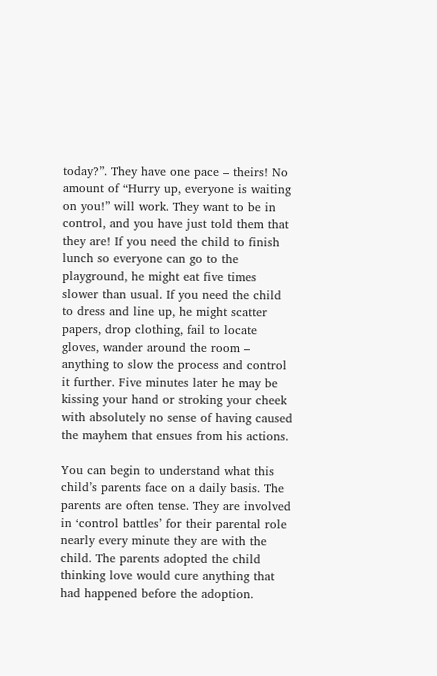today?”. They have one pace – theirs! No amount of “Hurry up, everyone is waiting on you!” will work. They want to be in control, and you have just told them that they are! If you need the child to finish lunch so everyone can go to the playground, he might eat five times slower than usual. If you need the child to dress and line up, he might scatter papers, drop clothing, fail to locate gloves, wander around the room – anything to slow the process and control it further. Five minutes later he may be kissing your hand or stroking your cheek with absolutely no sense of having caused the mayhem that ensues from his actions.

You can begin to understand what this child’s parents face on a daily basis. The parents are often tense. They are involved in ‘control battles’ for their parental role nearly every minute they are with the child. The parents adopted the child thinking love would cure anything that had happened before the adoption.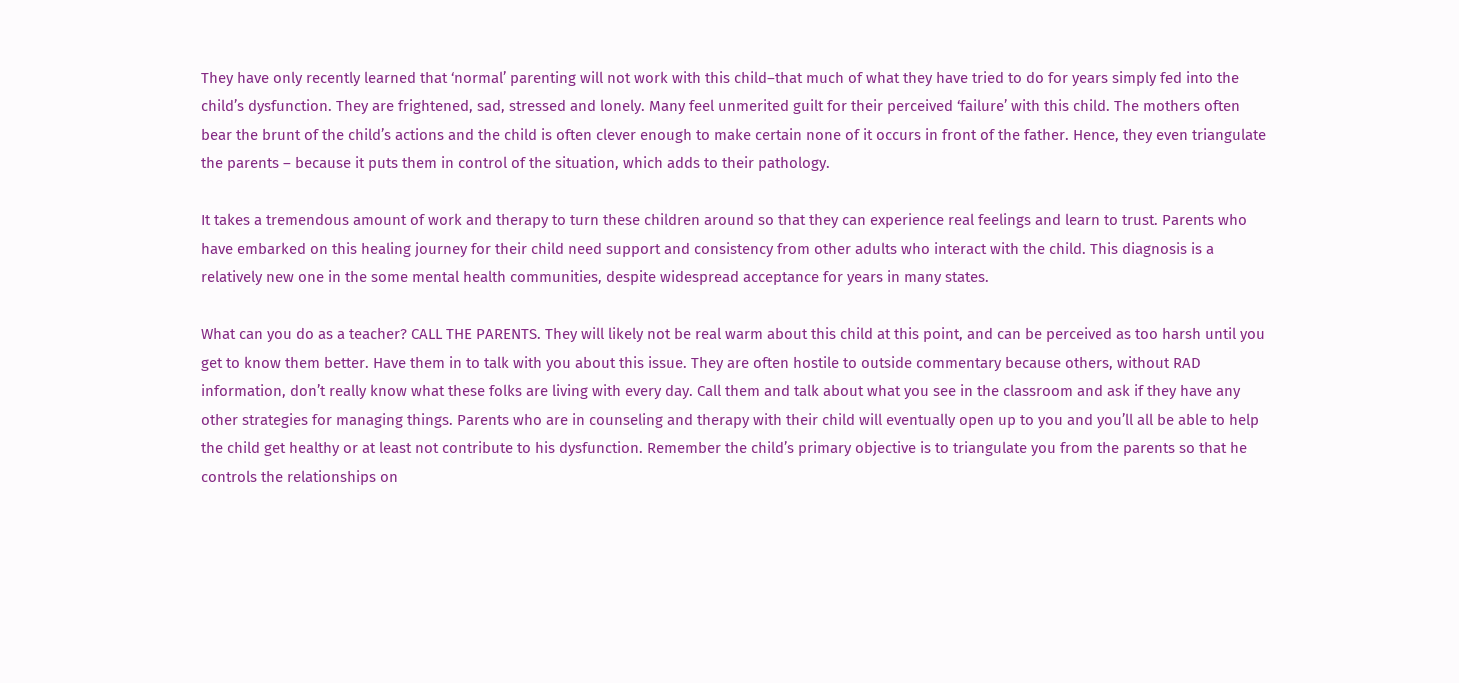They have only recently learned that ‘normal’ parenting will not work with this child–that much of what they have tried to do for years simply fed into the child’s dysfunction. They are frightened, sad, stressed and lonely. Many feel unmerited guilt for their perceived ‘failure’ with this child. The mothers often bear the brunt of the child’s actions and the child is often clever enough to make certain none of it occurs in front of the father. Hence, they even triangulate the parents – because it puts them in control of the situation, which adds to their pathology.

It takes a tremendous amount of work and therapy to turn these children around so that they can experience real feelings and learn to trust. Parents who have embarked on this healing journey for their child need support and consistency from other adults who interact with the child. This diagnosis is a relatively new one in the some mental health communities, despite widespread acceptance for years in many states.

What can you do as a teacher? CALL THE PARENTS. They will likely not be real warm about this child at this point, and can be perceived as too harsh until you get to know them better. Have them in to talk with you about this issue. They are often hostile to outside commentary because others, without RAD information, don’t really know what these folks are living with every day. Call them and talk about what you see in the classroom and ask if they have any other strategies for managing things. Parents who are in counseling and therapy with their child will eventually open up to you and you’ll all be able to help the child get healthy or at least not contribute to his dysfunction. Remember the child’s primary objective is to triangulate you from the parents so that he controls the relationships on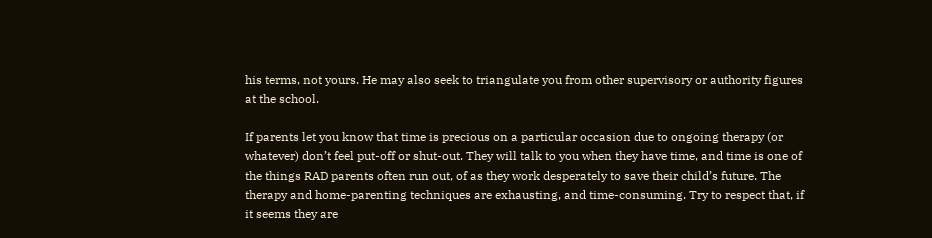his terms, not yours. He may also seek to triangulate you from other supervisory or authority figures at the school.

If parents let you know that time is precious on a particular occasion due to ongoing therapy (or whatever) don’t feel put-off or shut-out. They will talk to you when they have time, and time is one of the things RAD parents often run out, of as they work desperately to save their child’s future. The therapy and home-parenting techniques are exhausting, and time-consuming. Try to respect that, if it seems they are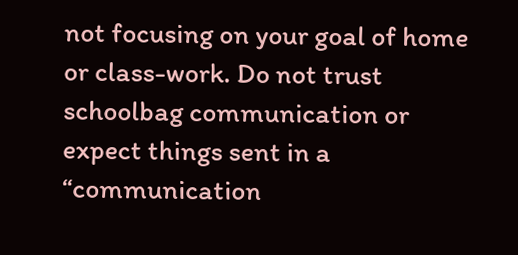not focusing on your goal of home or class-work. Do not trust schoolbag communication or expect things sent in a “communication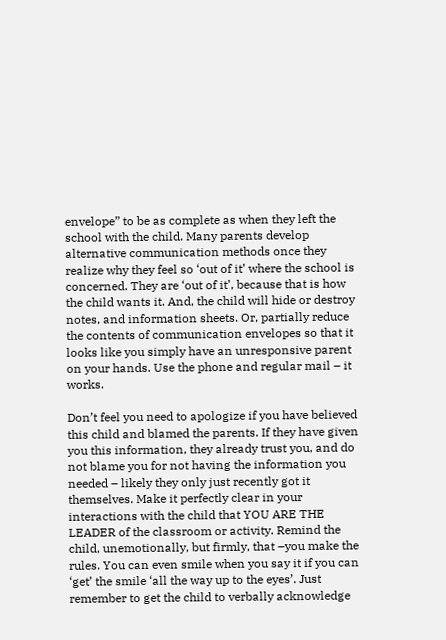envelope” to be as complete as when they left the school with the child. Many parents develop alternative communication methods once they realize why they feel so ‘out of it’ where the school is concerned. They are ‘out of it’, because that is how the child wants it. And, the child will hide or destroy notes, and information sheets. Or, partially reduce the contents of communication envelopes so that it looks like you simply have an unresponsive parent on your hands. Use the phone and regular mail – it works.

Don’t feel you need to apologize if you have believed this child and blamed the parents. If they have given you this information, they already trust you, and do not blame you for not having the information you needed – likely they only just recently got it themselves. Make it perfectly clear in your interactions with the child that YOU ARE THE LEADER of the classroom or activity. Remind the child, unemotionally, but firmly, that –you make the rules. You can even smile when you say it if you can ‘get’ the smile ‘all the way up to the eyes’. Just remember to get the child to verbally acknowledge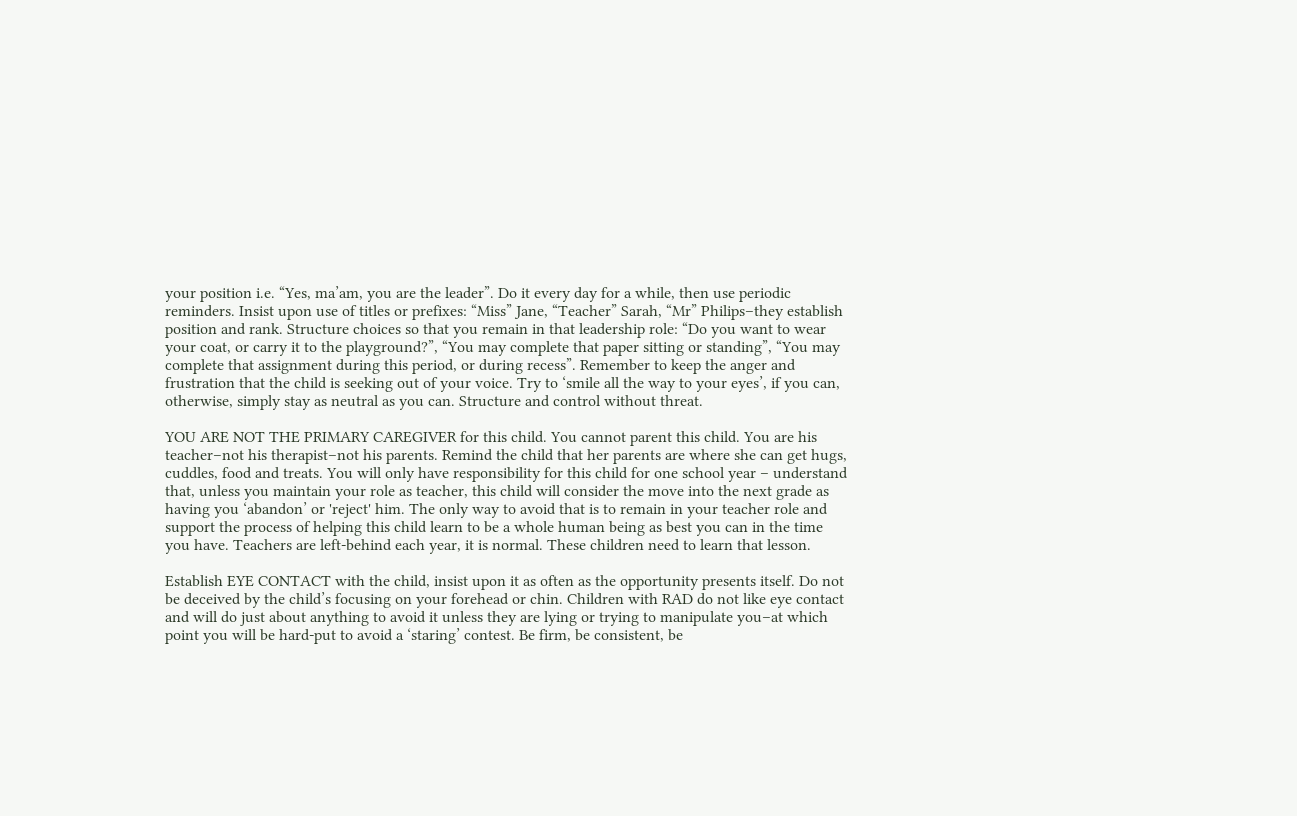your position i.e. “Yes, ma’am, you are the leader”. Do it every day for a while, then use periodic reminders. Insist upon use of titles or prefixes: “Miss” Jane, “Teacher” Sarah, “Mr” Philips–they establish position and rank. Structure choices so that you remain in that leadership role: “Do you want to wear your coat, or carry it to the playground?”, “You may complete that paper sitting or standing”, “You may complete that assignment during this period, or during recess”. Remember to keep the anger and frustration that the child is seeking out of your voice. Try to ‘smile all the way to your eyes’, if you can, otherwise, simply stay as neutral as you can. Structure and control without threat.

YOU ARE NOT THE PRIMARY CAREGIVER for this child. You cannot parent this child. You are his teacher–not his therapist–not his parents. Remind the child that her parents are where she can get hugs, cuddles, food and treats. You will only have responsibility for this child for one school year – understand that, unless you maintain your role as teacher, this child will consider the move into the next grade as having you ‘abandon’ or 'reject' him. The only way to avoid that is to remain in your teacher role and support the process of helping this child learn to be a whole human being as best you can in the time you have. Teachers are left-behind each year, it is normal. These children need to learn that lesson.

Establish EYE CONTACT with the child, insist upon it as often as the opportunity presents itself. Do not be deceived by the child’s focusing on your forehead or chin. Children with RAD do not like eye contact and will do just about anything to avoid it unless they are lying or trying to manipulate you–at which point you will be hard-put to avoid a ‘staring’ contest. Be firm, be consistent, be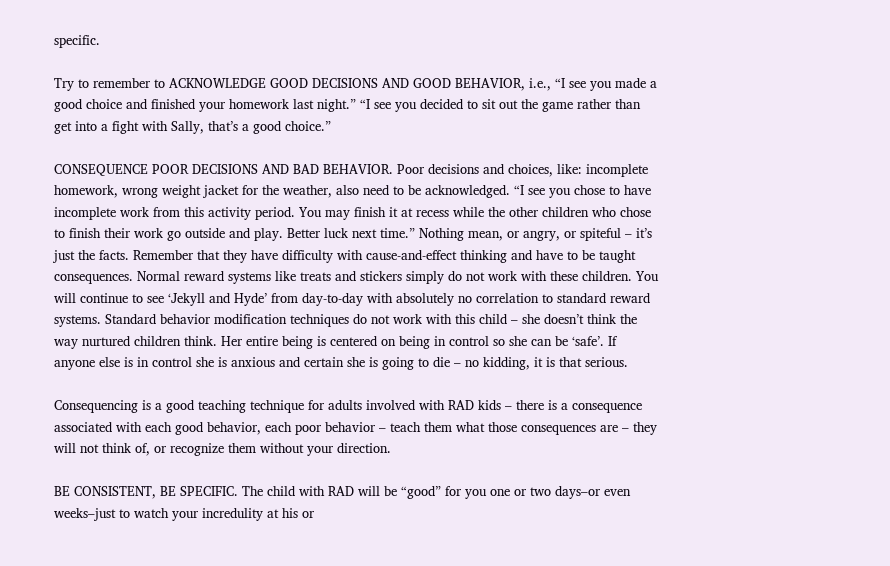specific.

Try to remember to ACKNOWLEDGE GOOD DECISIONS AND GOOD BEHAVIOR, i.e., “I see you made a good choice and finished your homework last night.” “I see you decided to sit out the game rather than get into a fight with Sally, that’s a good choice.”

CONSEQUENCE POOR DECISIONS AND BAD BEHAVIOR. Poor decisions and choices, like: incomplete homework, wrong weight jacket for the weather, also need to be acknowledged. “I see you chose to have incomplete work from this activity period. You may finish it at recess while the other children who chose to finish their work go outside and play. Better luck next time.” Nothing mean, or angry, or spiteful – it’s just the facts. Remember that they have difficulty with cause-and-effect thinking and have to be taught consequences. Normal reward systems like treats and stickers simply do not work with these children. You will continue to see ‘Jekyll and Hyde’ from day-to-day with absolutely no correlation to standard reward systems. Standard behavior modification techniques do not work with this child – she doesn’t think the way nurtured children think. Her entire being is centered on being in control so she can be ‘safe’. If anyone else is in control she is anxious and certain she is going to die – no kidding, it is that serious.

Consequencing is a good teaching technique for adults involved with RAD kids – there is a consequence associated with each good behavior, each poor behavior – teach them what those consequences are – they will not think of, or recognize them without your direction.

BE CONSISTENT, BE SPECIFIC. The child with RAD will be “good” for you one or two days–or even weeks–just to watch your incredulity at his or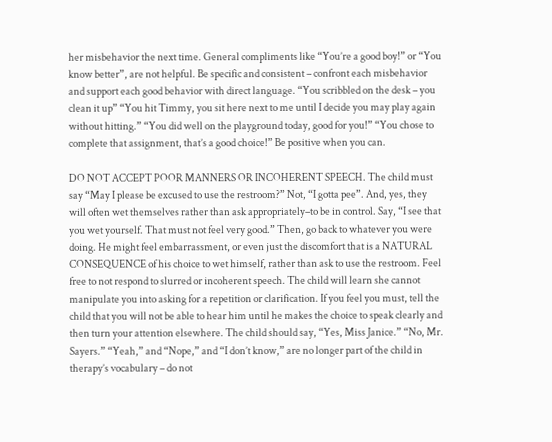her misbehavior the next time. General compliments like “You’re a good boy!” or “You know better”, are not helpful. Be specific and consistent – confront each misbehavior and support each good behavior with direct language. “You scribbled on the desk – you clean it up” “You hit Timmy, you sit here next to me until I decide you may play again without hitting.” “You did well on the playground today, good for you!” “You chose to complete that assignment, that’s a good choice!” Be positive when you can.

DO NOT ACCEPT POOR MANNERS OR INCOHERENT SPEECH. The child must say “May I please be excused to use the restroom?” Not, “I gotta pee”. And, yes, they will often wet themselves rather than ask appropriately–to be in control. Say, “I see that you wet yourself. That must not feel very good.” Then, go back to whatever you were doing. He might feel embarrassment, or even just the discomfort that is a NATURAL CONSEQUENCE of his choice to wet himself, rather than ask to use the restroom. Feel free to not respond to slurred or incoherent speech. The child will learn she cannot manipulate you into asking for a repetition or clarification. If you feel you must, tell the child that you will not be able to hear him until he makes the choice to speak clearly and then turn your attention elsewhere. The child should say, “Yes, Miss Janice.” “No, Mr. Sayers.” “Yeah,” and “Nope,” and “I don’t know,” are no longer part of the child in therapy’s vocabulary – do not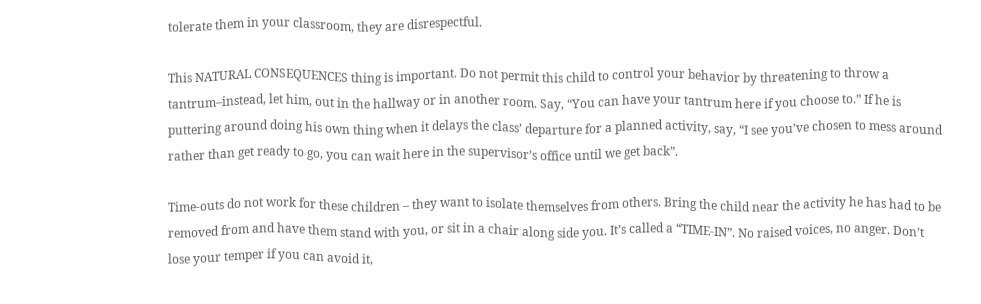tolerate them in your classroom, they are disrespectful.

This NATURAL CONSEQUENCES thing is important. Do not permit this child to control your behavior by threatening to throw a tantrum–instead, let him, out in the hallway or in another room. Say, “You can have your tantrum here if you choose to.” If he is puttering around doing his own thing when it delays the class’ departure for a planned activity, say, “I see you’ve chosen to mess around rather than get ready to go, you can wait here in the supervisor’s office until we get back”.

Time-outs do not work for these children – they want to isolate themselves from others. Bring the child near the activity he has had to be removed from and have them stand with you, or sit in a chair along side you. It’s called a “TIME-IN”. No raised voices, no anger. Don’t lose your temper if you can avoid it,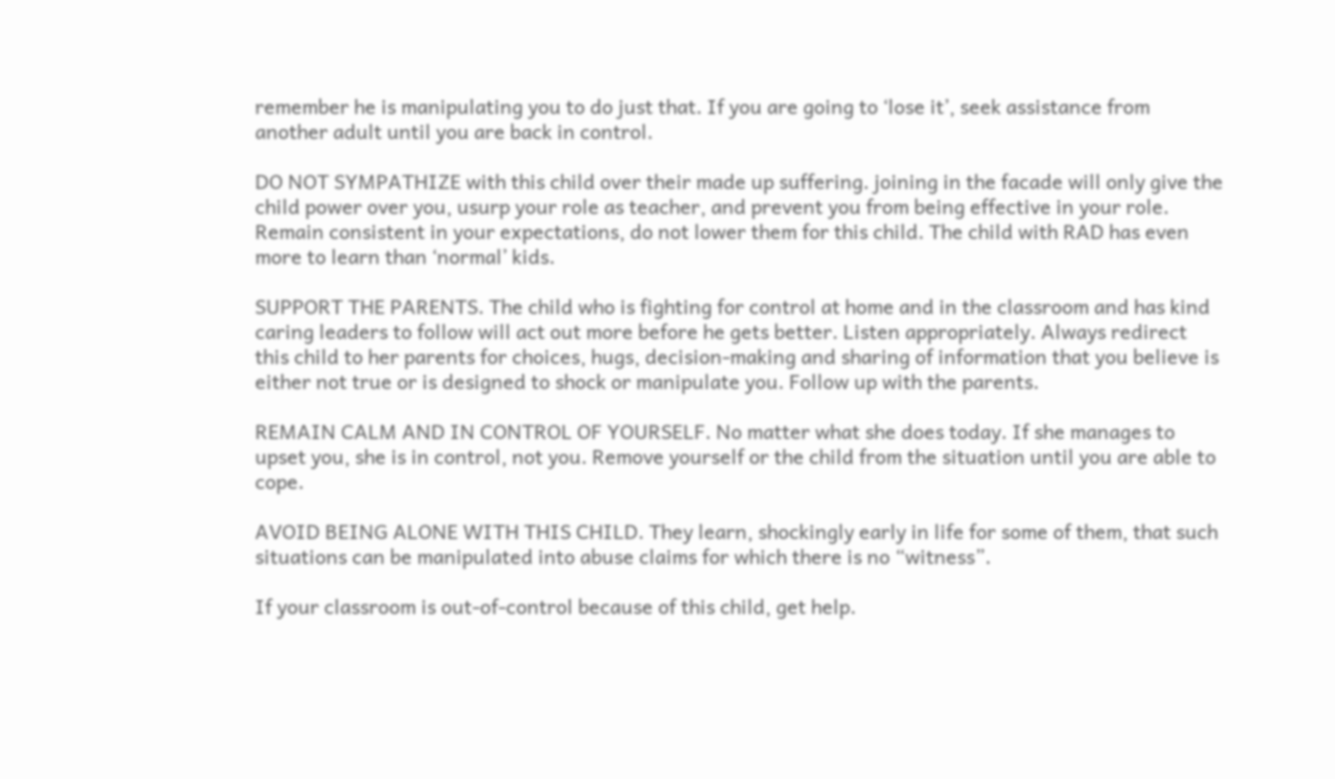remember he is manipulating you to do just that. If you are going to ‘lose it’, seek assistance from another adult until you are back in control.

DO NOT SYMPATHIZE with this child over their made up suffering. joining in the facade will only give the child power over you, usurp your role as teacher, and prevent you from being effective in your role. Remain consistent in your expectations, do not lower them for this child. The child with RAD has even more to learn than ‘normal’ kids.

SUPPORT THE PARENTS. The child who is fighting for control at home and in the classroom and has kind caring leaders to follow will act out more before he gets better. Listen appropriately. Always redirect this child to her parents for choices, hugs, decision-making and sharing of information that you believe is either not true or is designed to shock or manipulate you. Follow up with the parents.

REMAIN CALM AND IN CONTROL OF YOURSELF. No matter what she does today. If she manages to upset you, she is in control, not you. Remove yourself or the child from the situation until you are able to cope.

AVOID BEING ALONE WITH THIS CHILD. They learn, shockingly early in life for some of them, that such situations can be manipulated into abuse claims for which there is no “witness”.

If your classroom is out-of-control because of this child, get help.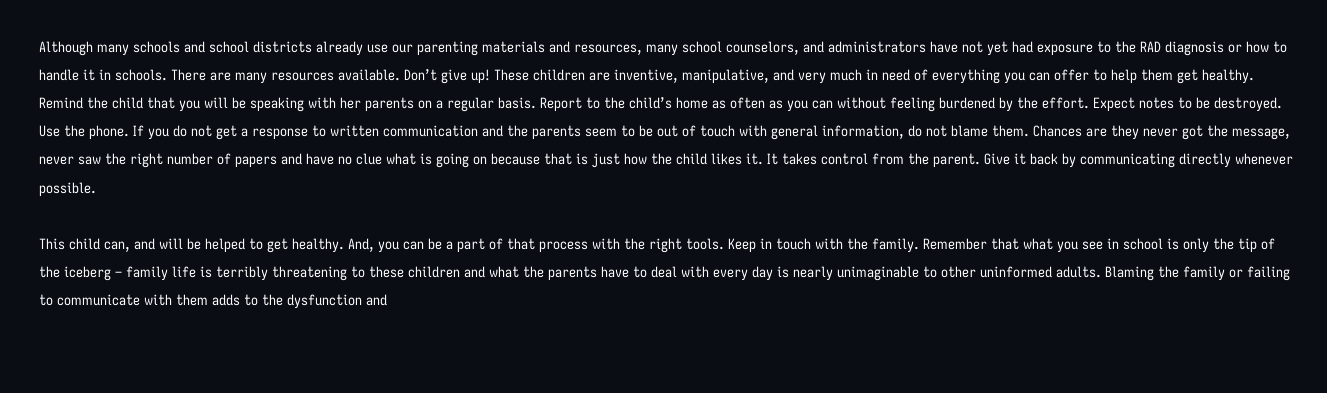Although many schools and school districts already use our parenting materials and resources, many school counselors, and administrators have not yet had exposure to the RAD diagnosis or how to handle it in schools. There are many resources available. Don’t give up! These children are inventive, manipulative, and very much in need of everything you can offer to help them get healthy. Remind the child that you will be speaking with her parents on a regular basis. Report to the child’s home as often as you can without feeling burdened by the effort. Expect notes to be destroyed. Use the phone. If you do not get a response to written communication and the parents seem to be out of touch with general information, do not blame them. Chances are they never got the message, never saw the right number of papers and have no clue what is going on because that is just how the child likes it. It takes control from the parent. Give it back by communicating directly whenever possible.

This child can, and will be helped to get healthy. And, you can be a part of that process with the right tools. Keep in touch with the family. Remember that what you see in school is only the tip of the iceberg – family life is terribly threatening to these children and what the parents have to deal with every day is nearly unimaginable to other uninformed adults. Blaming the family or failing to communicate with them adds to the dysfunction and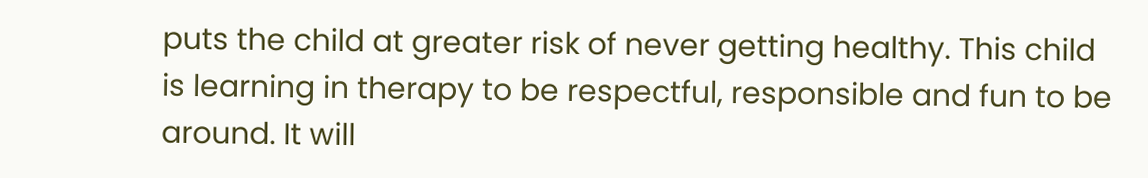puts the child at greater risk of never getting healthy. This child is learning in therapy to be respectful, responsible and fun to be around. It will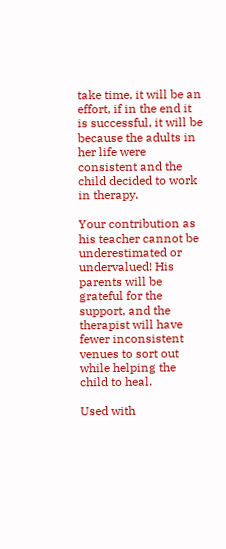take time, it will be an effort, if in the end it is successful, it will be because the adults in her life were consistent and the child decided to work in therapy.

Your contribution as his teacher cannot be underestimated or undervalued! His parents will be grateful for the support, and the therapist will have fewer inconsistent venues to sort out while helping the child to heal.

Used with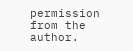permission from the author.